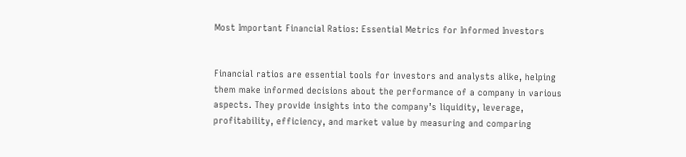Most Important Financial Ratios: Essential Metrics for Informed Investors


Financial ratios are essential tools for investors and analysts alike, helping them make informed decisions about the performance of a company in various aspects. They provide insights into the company’s liquidity, leverage, profitability, efficiency, and market value by measuring and comparing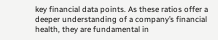key financial data points. As these ratios offer a deeper understanding of a company’s financial health, they are fundamental in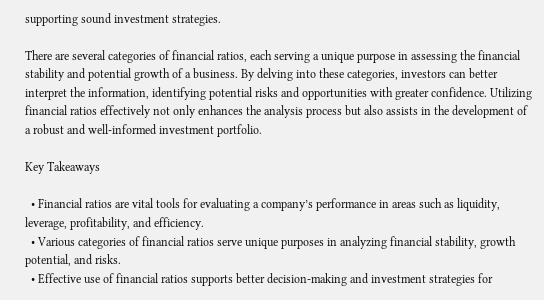supporting sound investment strategies.

There are several categories of financial ratios, each serving a unique purpose in assessing the financial stability and potential growth of a business. By delving into these categories, investors can better interpret the information, identifying potential risks and opportunities with greater confidence. Utilizing financial ratios effectively not only enhances the analysis process but also assists in the development of a robust and well-informed investment portfolio.

Key Takeaways

  • Financial ratios are vital tools for evaluating a company’s performance in areas such as liquidity, leverage, profitability, and efficiency.
  • Various categories of financial ratios serve unique purposes in analyzing financial stability, growth potential, and risks.
  • Effective use of financial ratios supports better decision-making and investment strategies for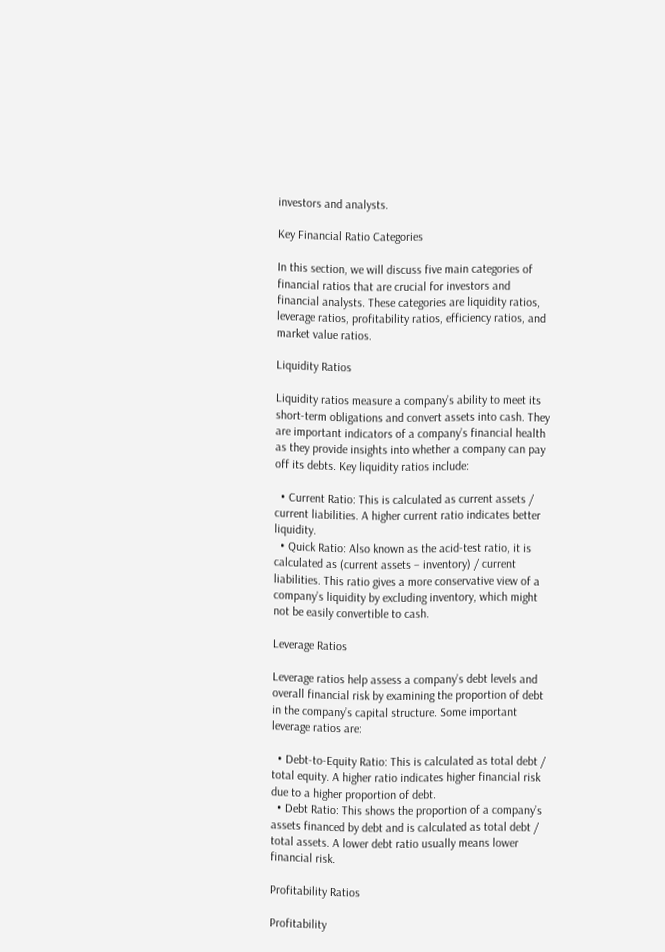investors and analysts.

Key Financial Ratio Categories

In this section, we will discuss five main categories of financial ratios that are crucial for investors and financial analysts. These categories are liquidity ratios, leverage ratios, profitability ratios, efficiency ratios, and market value ratios.

Liquidity Ratios

Liquidity ratios measure a company’s ability to meet its short-term obligations and convert assets into cash. They are important indicators of a company’s financial health as they provide insights into whether a company can pay off its debts. Key liquidity ratios include:

  • Current Ratio: This is calculated as current assets / current liabilities. A higher current ratio indicates better liquidity.
  • Quick Ratio: Also known as the acid-test ratio, it is calculated as (current assets – inventory) / current liabilities. This ratio gives a more conservative view of a company’s liquidity by excluding inventory, which might not be easily convertible to cash.

Leverage Ratios

Leverage ratios help assess a company’s debt levels and overall financial risk by examining the proportion of debt in the company’s capital structure. Some important leverage ratios are:

  • Debt-to-Equity Ratio: This is calculated as total debt / total equity. A higher ratio indicates higher financial risk due to a higher proportion of debt.
  • Debt Ratio: This shows the proportion of a company’s assets financed by debt and is calculated as total debt / total assets. A lower debt ratio usually means lower financial risk.

Profitability Ratios

Profitability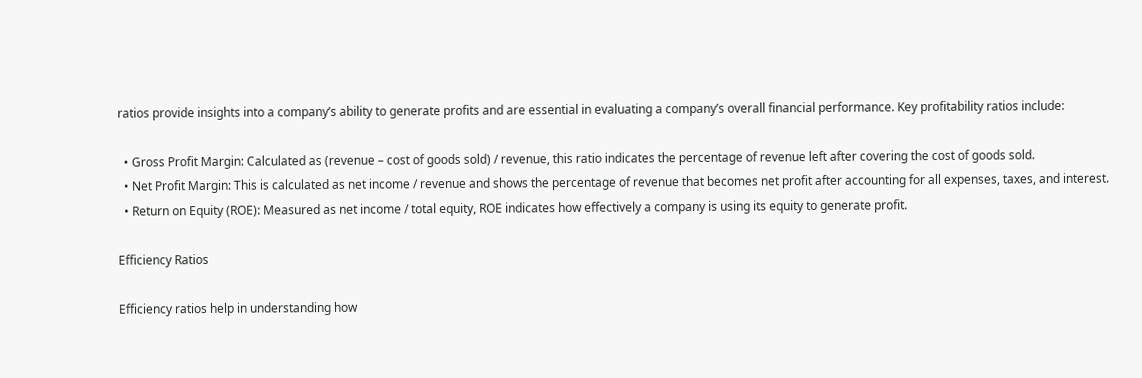ratios provide insights into a company’s ability to generate profits and are essential in evaluating a company’s overall financial performance. Key profitability ratios include:

  • Gross Profit Margin: Calculated as (revenue – cost of goods sold) / revenue, this ratio indicates the percentage of revenue left after covering the cost of goods sold.
  • Net Profit Margin: This is calculated as net income / revenue and shows the percentage of revenue that becomes net profit after accounting for all expenses, taxes, and interest.
  • Return on Equity (ROE): Measured as net income / total equity, ROE indicates how effectively a company is using its equity to generate profit.

Efficiency Ratios

Efficiency ratios help in understanding how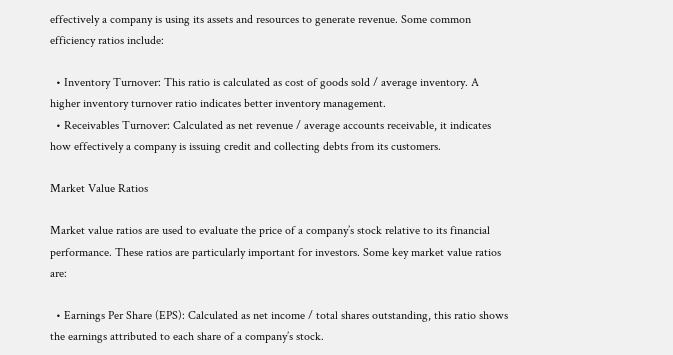effectively a company is using its assets and resources to generate revenue. Some common efficiency ratios include:

  • Inventory Turnover: This ratio is calculated as cost of goods sold / average inventory. A higher inventory turnover ratio indicates better inventory management.
  • Receivables Turnover: Calculated as net revenue / average accounts receivable, it indicates how effectively a company is issuing credit and collecting debts from its customers.

Market Value Ratios

Market value ratios are used to evaluate the price of a company’s stock relative to its financial performance. These ratios are particularly important for investors. Some key market value ratios are:

  • Earnings Per Share (EPS): Calculated as net income / total shares outstanding, this ratio shows the earnings attributed to each share of a company’s stock.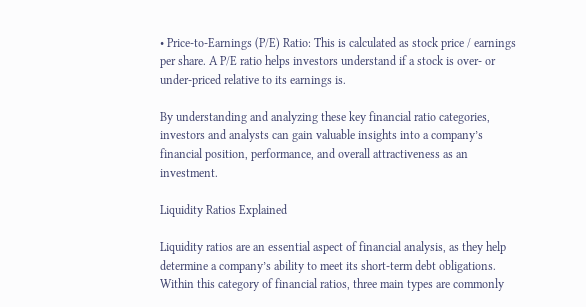• Price-to-Earnings (P/E) Ratio: This is calculated as stock price / earnings per share. A P/E ratio helps investors understand if a stock is over- or under-priced relative to its earnings is.

By understanding and analyzing these key financial ratio categories, investors and analysts can gain valuable insights into a company’s financial position, performance, and overall attractiveness as an investment.

Liquidity Ratios Explained

Liquidity ratios are an essential aspect of financial analysis, as they help determine a company’s ability to meet its short-term debt obligations. Within this category of financial ratios, three main types are commonly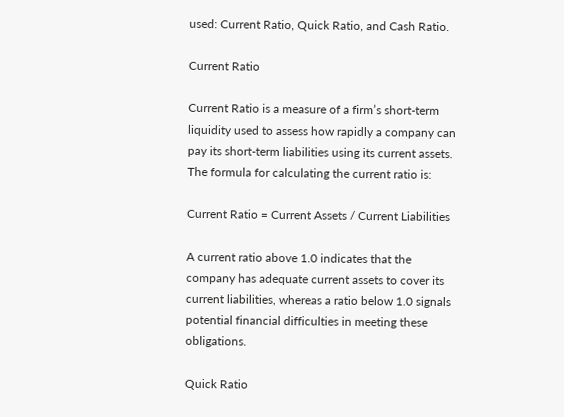used: Current Ratio, Quick Ratio, and Cash Ratio.

Current Ratio

Current Ratio is a measure of a firm’s short-term liquidity used to assess how rapidly a company can pay its short-term liabilities using its current assets. The formula for calculating the current ratio is:

Current Ratio = Current Assets / Current Liabilities

A current ratio above 1.0 indicates that the company has adequate current assets to cover its current liabilities, whereas a ratio below 1.0 signals potential financial difficulties in meeting these obligations.

Quick Ratio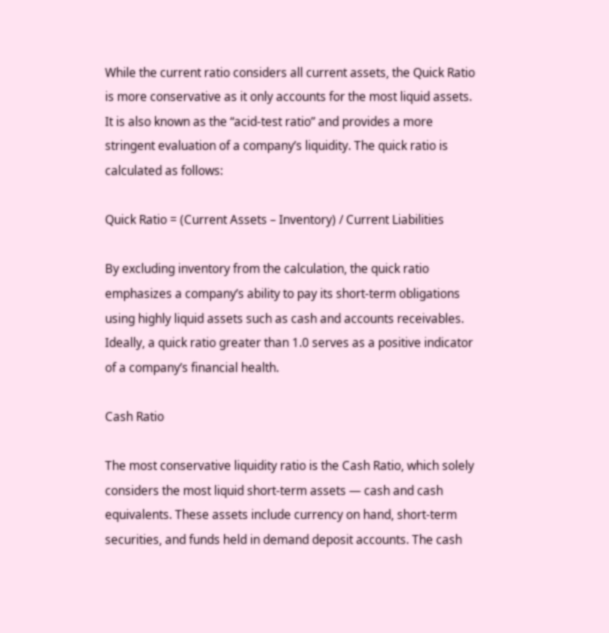While the current ratio considers all current assets, the Quick Ratio is more conservative as it only accounts for the most liquid assets. It is also known as the “acid-test ratio” and provides a more stringent evaluation of a company’s liquidity. The quick ratio is calculated as follows:

Quick Ratio = (Current Assets – Inventory) / Current Liabilities

By excluding inventory from the calculation, the quick ratio emphasizes a company’s ability to pay its short-term obligations using highly liquid assets such as cash and accounts receivables. Ideally, a quick ratio greater than 1.0 serves as a positive indicator of a company’s financial health.

Cash Ratio

The most conservative liquidity ratio is the Cash Ratio, which solely considers the most liquid short-term assets — cash and cash equivalents. These assets include currency on hand, short-term securities, and funds held in demand deposit accounts. The cash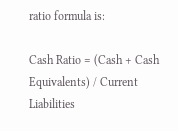ratio formula is:

Cash Ratio = (Cash + Cash Equivalents) / Current Liabilities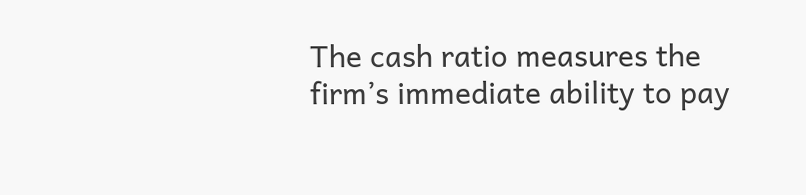The cash ratio measures the firm’s immediate ability to pay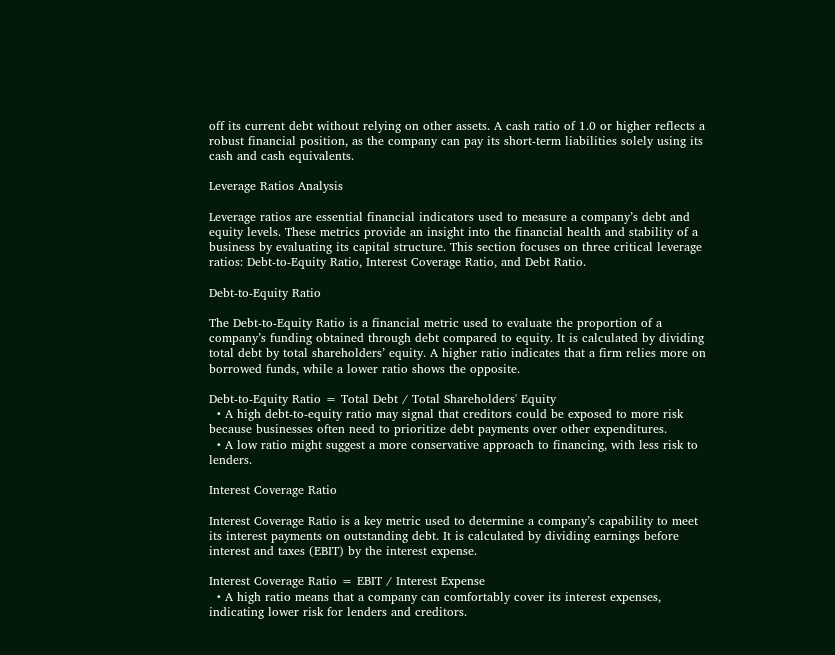off its current debt without relying on other assets. A cash ratio of 1.0 or higher reflects a robust financial position, as the company can pay its short-term liabilities solely using its cash and cash equivalents.

Leverage Ratios Analysis

Leverage ratios are essential financial indicators used to measure a company’s debt and equity levels. These metrics provide an insight into the financial health and stability of a business by evaluating its capital structure. This section focuses on three critical leverage ratios: Debt-to-Equity Ratio, Interest Coverage Ratio, and Debt Ratio.

Debt-to-Equity Ratio

The Debt-to-Equity Ratio is a financial metric used to evaluate the proportion of a company’s funding obtained through debt compared to equity. It is calculated by dividing total debt by total shareholders’ equity. A higher ratio indicates that a firm relies more on borrowed funds, while a lower ratio shows the opposite.

Debt-to-Equity Ratio = Total Debt / Total Shareholders' Equity
  • A high debt-to-equity ratio may signal that creditors could be exposed to more risk because businesses often need to prioritize debt payments over other expenditures.
  • A low ratio might suggest a more conservative approach to financing, with less risk to lenders.

Interest Coverage Ratio

Interest Coverage Ratio is a key metric used to determine a company’s capability to meet its interest payments on outstanding debt. It is calculated by dividing earnings before interest and taxes (EBIT) by the interest expense.

Interest Coverage Ratio = EBIT / Interest Expense
  • A high ratio means that a company can comfortably cover its interest expenses, indicating lower risk for lenders and creditors.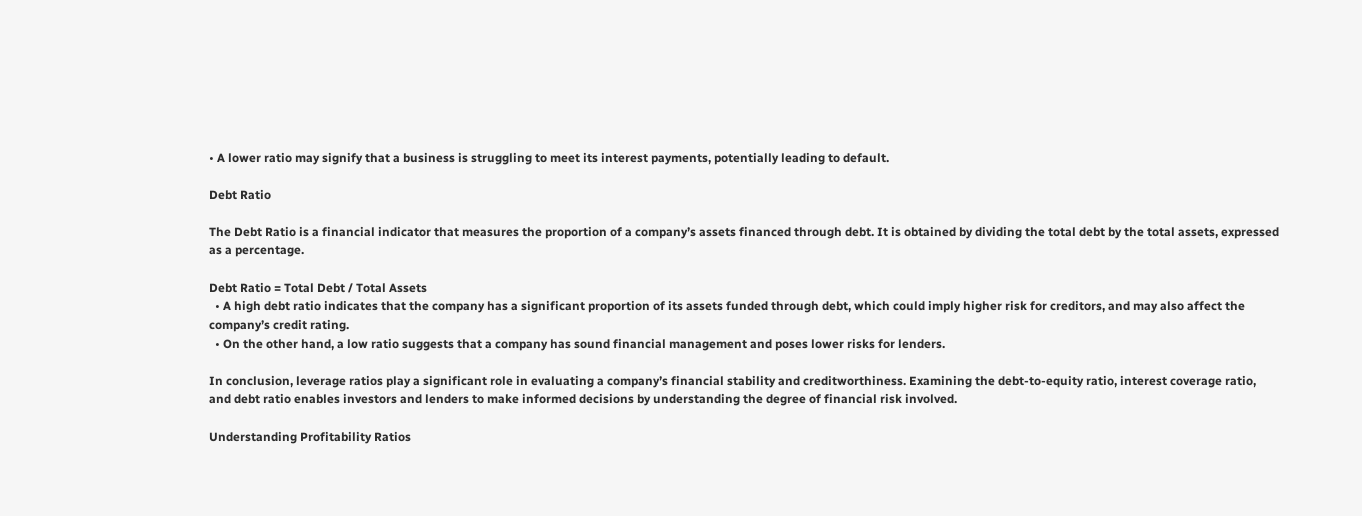• A lower ratio may signify that a business is struggling to meet its interest payments, potentially leading to default.

Debt Ratio

The Debt Ratio is a financial indicator that measures the proportion of a company’s assets financed through debt. It is obtained by dividing the total debt by the total assets, expressed as a percentage.

Debt Ratio = Total Debt / Total Assets
  • A high debt ratio indicates that the company has a significant proportion of its assets funded through debt, which could imply higher risk for creditors, and may also affect the company’s credit rating.
  • On the other hand, a low ratio suggests that a company has sound financial management and poses lower risks for lenders.

In conclusion, leverage ratios play a significant role in evaluating a company’s financial stability and creditworthiness. Examining the debt-to-equity ratio, interest coverage ratio, and debt ratio enables investors and lenders to make informed decisions by understanding the degree of financial risk involved.

Understanding Profitability Ratios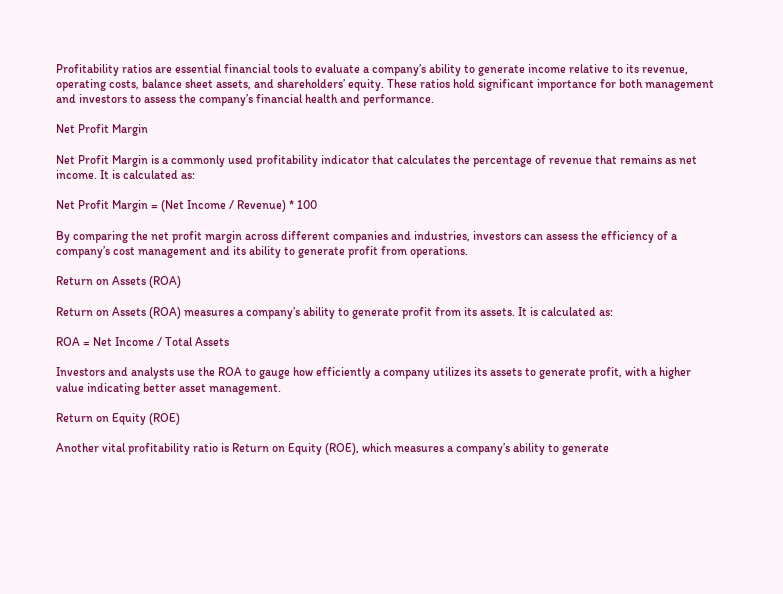Profitability ratios are essential financial tools to evaluate a company’s ability to generate income relative to its revenue, operating costs, balance sheet assets, and shareholders’ equity. These ratios hold significant importance for both management and investors to assess the company’s financial health and performance.

Net Profit Margin

Net Profit Margin is a commonly used profitability indicator that calculates the percentage of revenue that remains as net income. It is calculated as:

Net Profit Margin = (Net Income / Revenue) * 100

By comparing the net profit margin across different companies and industries, investors can assess the efficiency of a company’s cost management and its ability to generate profit from operations.

Return on Assets (ROA)

Return on Assets (ROA) measures a company’s ability to generate profit from its assets. It is calculated as:

ROA = Net Income / Total Assets

Investors and analysts use the ROA to gauge how efficiently a company utilizes its assets to generate profit, with a higher value indicating better asset management.

Return on Equity (ROE)

Another vital profitability ratio is Return on Equity (ROE), which measures a company’s ability to generate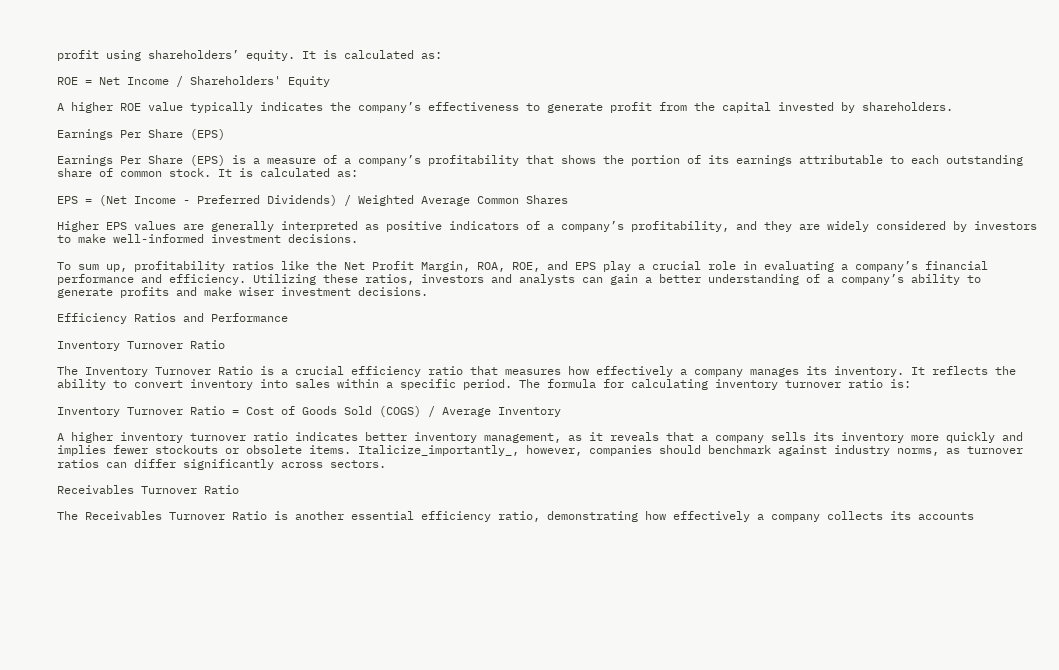profit using shareholders’ equity. It is calculated as:

ROE = Net Income / Shareholders' Equity

A higher ROE value typically indicates the company’s effectiveness to generate profit from the capital invested by shareholders.

Earnings Per Share (EPS)

Earnings Per Share (EPS) is a measure of a company’s profitability that shows the portion of its earnings attributable to each outstanding share of common stock. It is calculated as:

EPS = (Net Income - Preferred Dividends) / Weighted Average Common Shares

Higher EPS values are generally interpreted as positive indicators of a company’s profitability, and they are widely considered by investors to make well-informed investment decisions.

To sum up, profitability ratios like the Net Profit Margin, ROA, ROE, and EPS play a crucial role in evaluating a company’s financial performance and efficiency. Utilizing these ratios, investors and analysts can gain a better understanding of a company’s ability to generate profits and make wiser investment decisions.

Efficiency Ratios and Performance

Inventory Turnover Ratio

The Inventory Turnover Ratio is a crucial efficiency ratio that measures how effectively a company manages its inventory. It reflects the ability to convert inventory into sales within a specific period. The formula for calculating inventory turnover ratio is:

Inventory Turnover Ratio = Cost of Goods Sold (COGS) / Average Inventory

A higher inventory turnover ratio indicates better inventory management, as it reveals that a company sells its inventory more quickly and implies fewer stockouts or obsolete items. Italicize_importantly_, however, companies should benchmark against industry norms, as turnover ratios can differ significantly across sectors.

Receivables Turnover Ratio

The Receivables Turnover Ratio is another essential efficiency ratio, demonstrating how effectively a company collects its accounts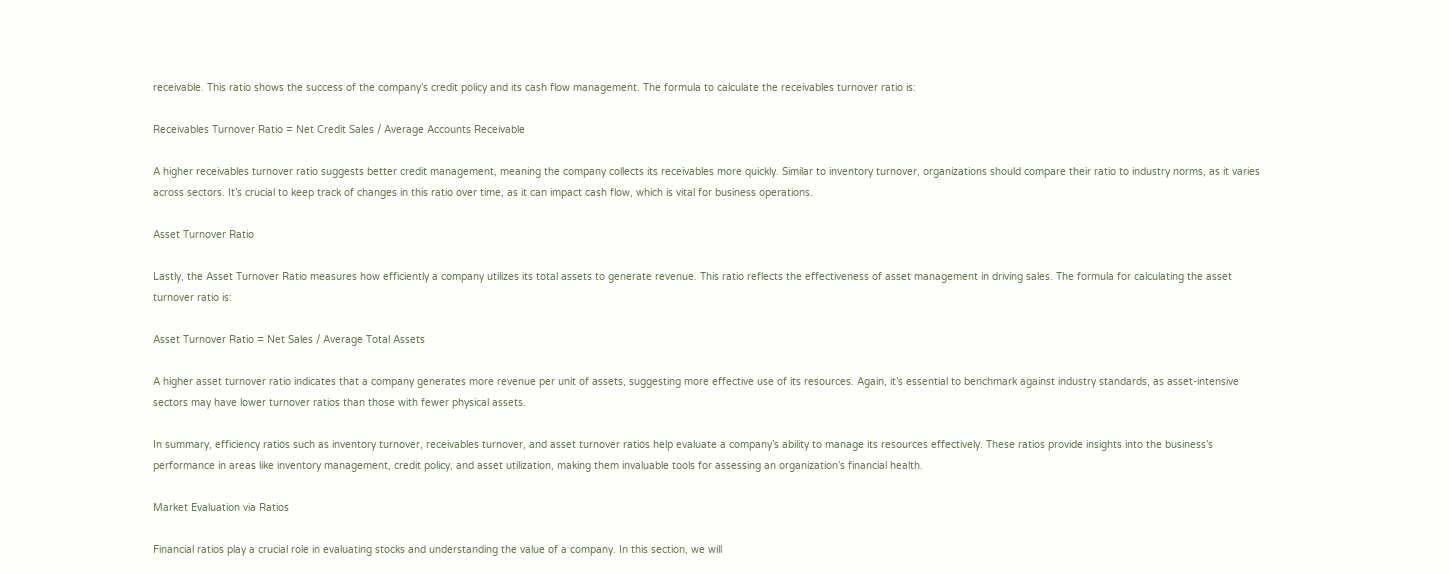receivable. This ratio shows the success of the company’s credit policy and its cash flow management. The formula to calculate the receivables turnover ratio is:

Receivables Turnover Ratio = Net Credit Sales / Average Accounts Receivable

A higher receivables turnover ratio suggests better credit management, meaning the company collects its receivables more quickly. Similar to inventory turnover, organizations should compare their ratio to industry norms, as it varies across sectors. It’s crucial to keep track of changes in this ratio over time, as it can impact cash flow, which is vital for business operations.

Asset Turnover Ratio

Lastly, the Asset Turnover Ratio measures how efficiently a company utilizes its total assets to generate revenue. This ratio reflects the effectiveness of asset management in driving sales. The formula for calculating the asset turnover ratio is:

Asset Turnover Ratio = Net Sales / Average Total Assets

A higher asset turnover ratio indicates that a company generates more revenue per unit of assets, suggesting more effective use of its resources. Again, it’s essential to benchmark against industry standards, as asset-intensive sectors may have lower turnover ratios than those with fewer physical assets.

In summary, efficiency ratios such as inventory turnover, receivables turnover, and asset turnover ratios help evaluate a company’s ability to manage its resources effectively. These ratios provide insights into the business’s performance in areas like inventory management, credit policy, and asset utilization, making them invaluable tools for assessing an organization’s financial health.

Market Evaluation via Ratios

Financial ratios play a crucial role in evaluating stocks and understanding the value of a company. In this section, we will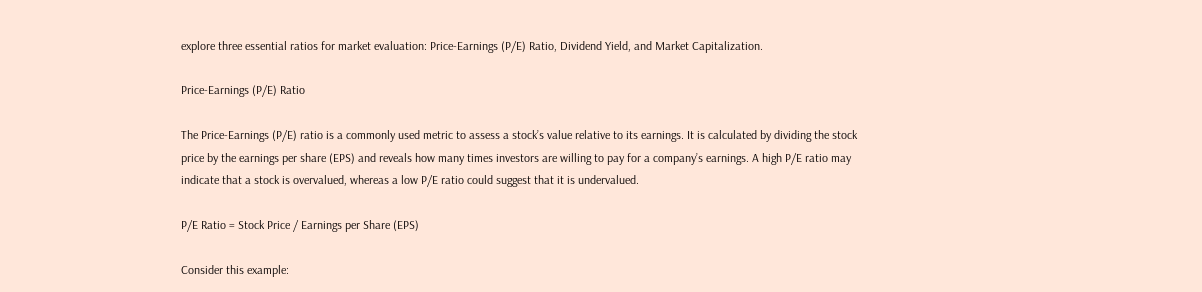explore three essential ratios for market evaluation: Price-Earnings (P/E) Ratio, Dividend Yield, and Market Capitalization.

Price-Earnings (P/E) Ratio

The Price-Earnings (P/E) ratio is a commonly used metric to assess a stock’s value relative to its earnings. It is calculated by dividing the stock price by the earnings per share (EPS) and reveals how many times investors are willing to pay for a company’s earnings. A high P/E ratio may indicate that a stock is overvalued, whereas a low P/E ratio could suggest that it is undervalued.

P/E Ratio = Stock Price / Earnings per Share (EPS)

Consider this example: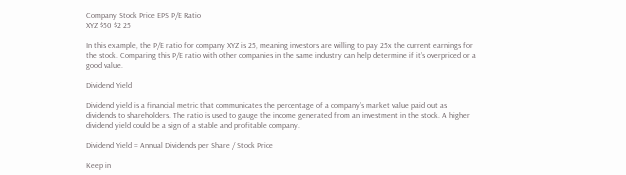Company Stock Price EPS P/E Ratio
XYZ $50 $2 25

In this example, the P/E ratio for company XYZ is 25, meaning investors are willing to pay 25x the current earnings for the stock. Comparing this P/E ratio with other companies in the same industry can help determine if it’s overpriced or a good value.

Dividend Yield

Dividend yield is a financial metric that communicates the percentage of a company’s market value paid out as dividends to shareholders. The ratio is used to gauge the income generated from an investment in the stock. A higher dividend yield could be a sign of a stable and profitable company.

Dividend Yield = Annual Dividends per Share / Stock Price

Keep in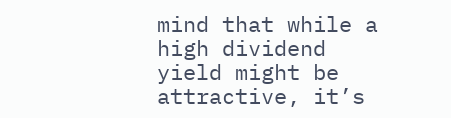mind that while a high dividend yield might be attractive, it’s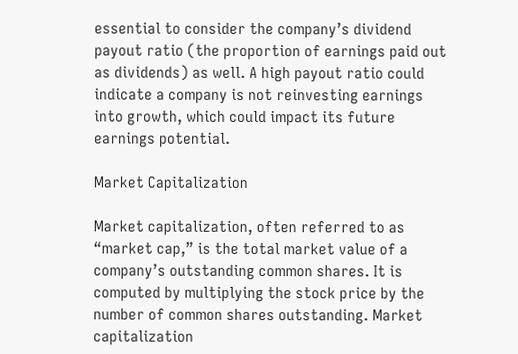essential to consider the company’s dividend payout ratio (the proportion of earnings paid out as dividends) as well. A high payout ratio could indicate a company is not reinvesting earnings into growth, which could impact its future earnings potential.

Market Capitalization

Market capitalization, often referred to as “market cap,” is the total market value of a company’s outstanding common shares. It is computed by multiplying the stock price by the number of common shares outstanding. Market capitalization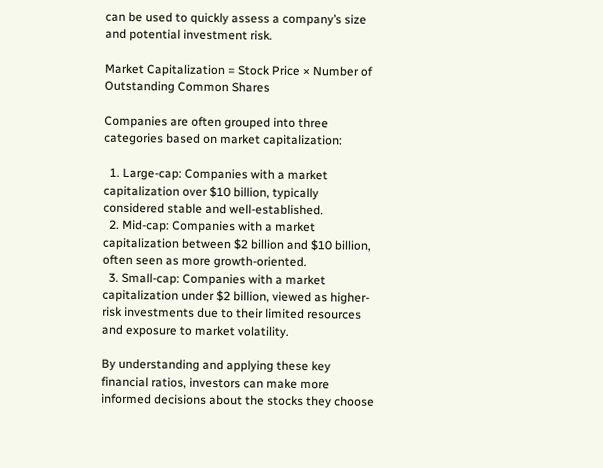can be used to quickly assess a company’s size and potential investment risk.

Market Capitalization = Stock Price × Number of Outstanding Common Shares

Companies are often grouped into three categories based on market capitalization:

  1. Large-cap: Companies with a market capitalization over $10 billion, typically considered stable and well-established.
  2. Mid-cap: Companies with a market capitalization between $2 billion and $10 billion, often seen as more growth-oriented.
  3. Small-cap: Companies with a market capitalization under $2 billion, viewed as higher-risk investments due to their limited resources and exposure to market volatility.

By understanding and applying these key financial ratios, investors can make more informed decisions about the stocks they choose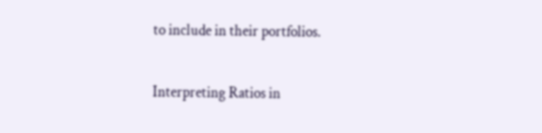to include in their portfolios.

Interpreting Ratios in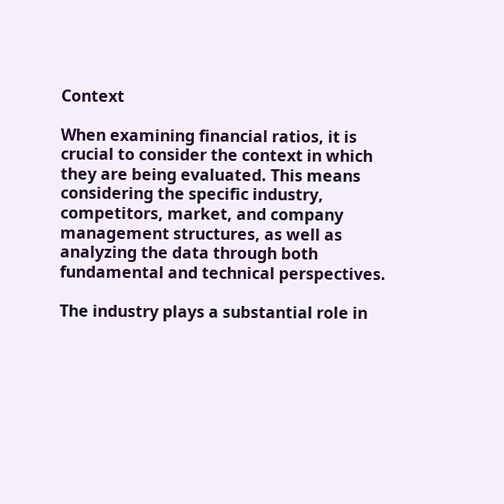Context

When examining financial ratios, it is crucial to consider the context in which they are being evaluated. This means considering the specific industry, competitors, market, and company management structures, as well as analyzing the data through both fundamental and technical perspectives.

The industry plays a substantial role in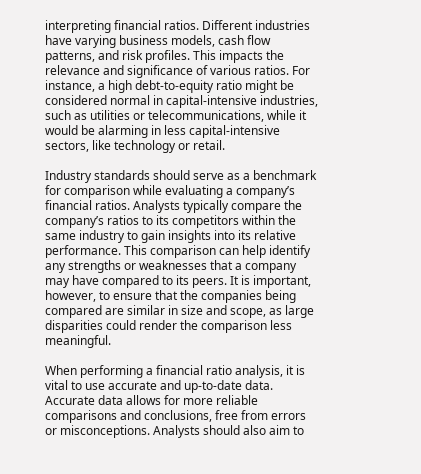interpreting financial ratios. Different industries have varying business models, cash flow patterns, and risk profiles. This impacts the relevance and significance of various ratios. For instance, a high debt-to-equity ratio might be considered normal in capital-intensive industries, such as utilities or telecommunications, while it would be alarming in less capital-intensive sectors, like technology or retail.

Industry standards should serve as a benchmark for comparison while evaluating a company’s financial ratios. Analysts typically compare the company’s ratios to its competitors within the same industry to gain insights into its relative performance. This comparison can help identify any strengths or weaknesses that a company may have compared to its peers. It is important, however, to ensure that the companies being compared are similar in size and scope, as large disparities could render the comparison less meaningful.

When performing a financial ratio analysis, it is vital to use accurate and up-to-date data. Accurate data allows for more reliable comparisons and conclusions, free from errors or misconceptions. Analysts should also aim to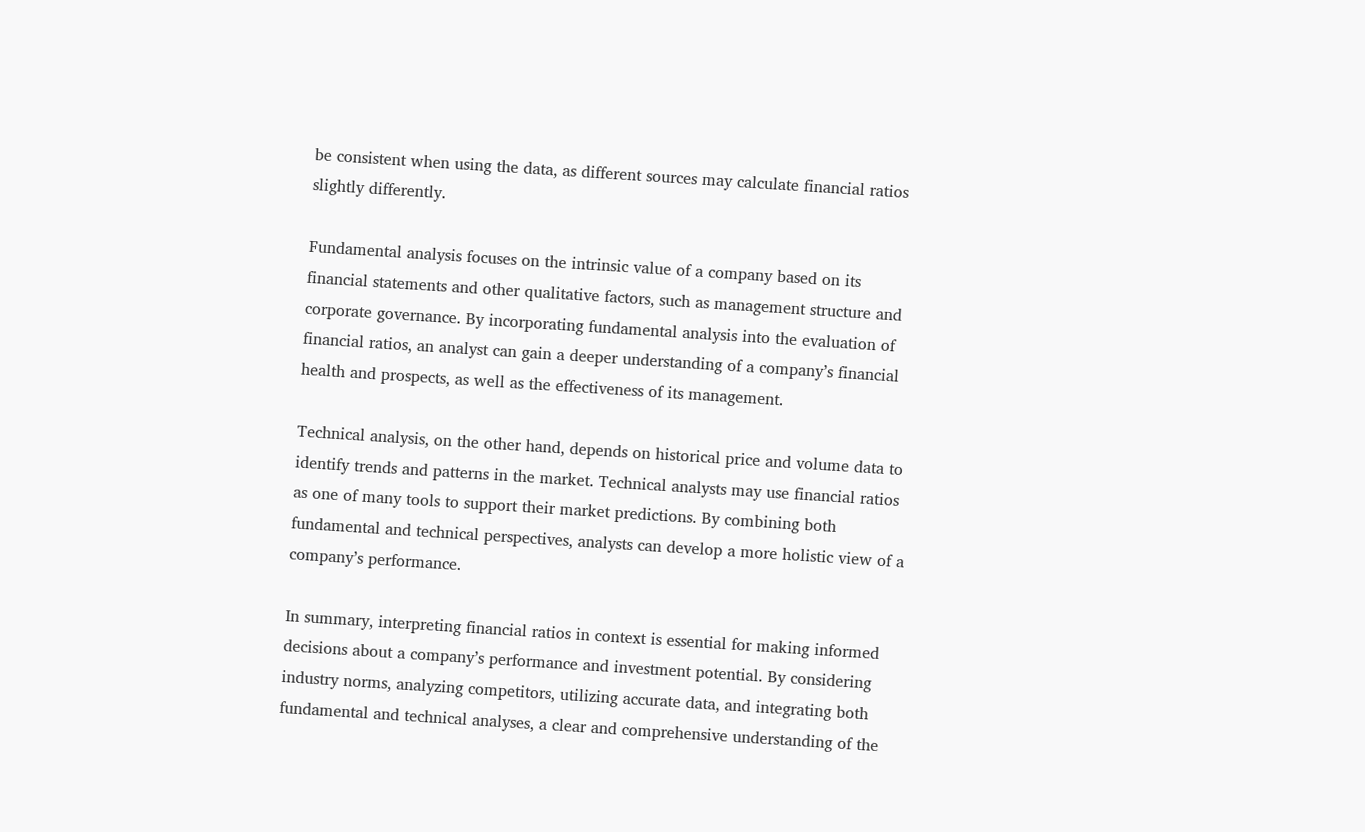be consistent when using the data, as different sources may calculate financial ratios slightly differently.

Fundamental analysis focuses on the intrinsic value of a company based on its financial statements and other qualitative factors, such as management structure and corporate governance. By incorporating fundamental analysis into the evaluation of financial ratios, an analyst can gain a deeper understanding of a company’s financial health and prospects, as well as the effectiveness of its management.

Technical analysis, on the other hand, depends on historical price and volume data to identify trends and patterns in the market. Technical analysts may use financial ratios as one of many tools to support their market predictions. By combining both fundamental and technical perspectives, analysts can develop a more holistic view of a company’s performance.

In summary, interpreting financial ratios in context is essential for making informed decisions about a company’s performance and investment potential. By considering industry norms, analyzing competitors, utilizing accurate data, and integrating both fundamental and technical analyses, a clear and comprehensive understanding of the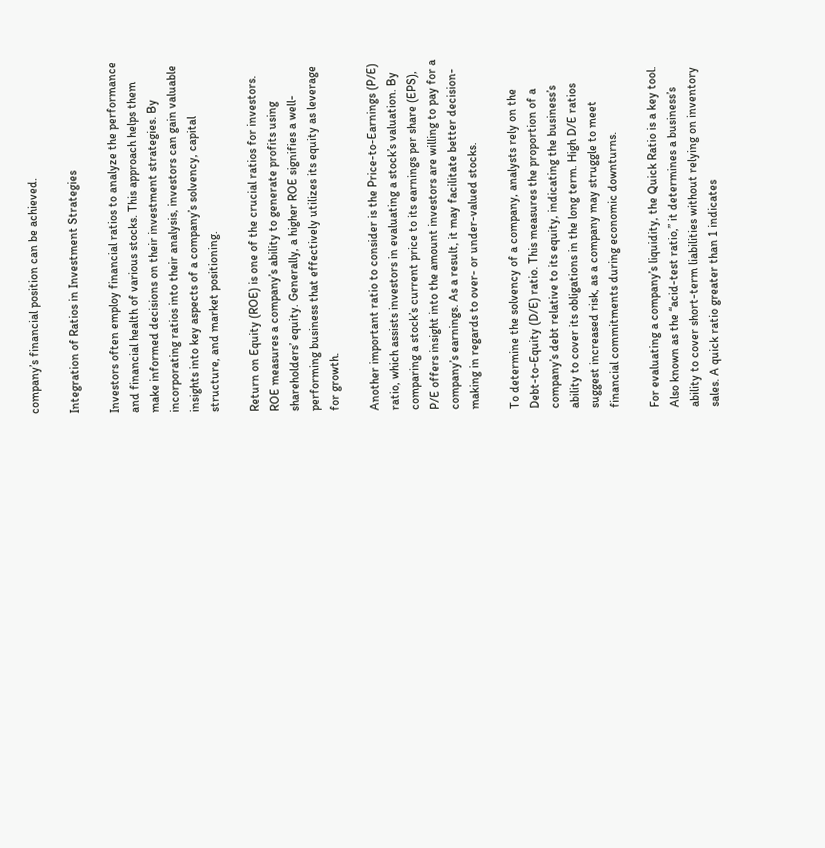company’s financial position can be achieved.

Integration of Ratios in Investment Strategies

Investors often employ financial ratios to analyze the performance and financial health of various stocks. This approach helps them make informed decisions on their investment strategies. By incorporating ratios into their analysis, investors can gain valuable insights into key aspects of a company’s solvency, capital structure, and market positioning.

Return on Equity (ROE) is one of the crucial ratios for investors. ROE measures a company’s ability to generate profits using shareholders’ equity. Generally, a higher ROE signifies a well-performing business that effectively utilizes its equity as leverage for growth.

Another important ratio to consider is the Price-to-Earnings (P/E) ratio, which assists investors in evaluating a stock’s valuation. By comparing a stock’s current price to its earnings per share (EPS), P/E offers insight into the amount investors are willing to pay for a company’s earnings. As a result, it may facilitate better decision-making in regards to over- or under-valued stocks.

To determine the solvency of a company, analysts rely on the Debt-to-Equity (D/E) ratio. This measures the proportion of a company’s debt relative to its equity, indicating the business’s ability to cover its obligations in the long term. High D/E ratios suggest increased risk, as a company may struggle to meet financial commitments during economic downturns.

For evaluating a company’s liquidity, the Quick Ratio is a key tool. Also known as the “acid-test ratio,” it determines a business’s ability to cover short-term liabilities without relying on inventory sales. A quick ratio greater than 1 indicates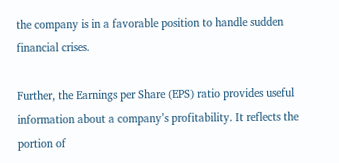the company is in a favorable position to handle sudden financial crises.

Further, the Earnings per Share (EPS) ratio provides useful information about a company’s profitability. It reflects the portion of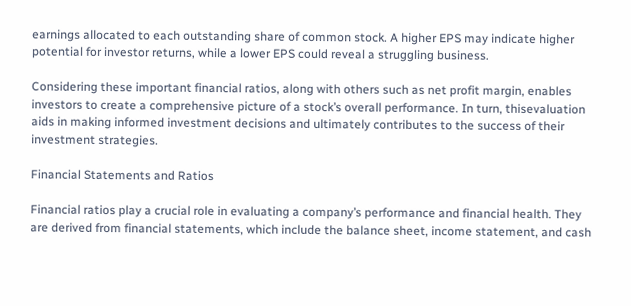earnings allocated to each outstanding share of common stock. A higher EPS may indicate higher potential for investor returns, while a lower EPS could reveal a struggling business.

Considering these important financial ratios, along with others such as net profit margin, enables investors to create a comprehensive picture of a stock’s overall performance. In turn, thisevaluation aids in making informed investment decisions and ultimately contributes to the success of their investment strategies.

Financial Statements and Ratios

Financial ratios play a crucial role in evaluating a company’s performance and financial health. They are derived from financial statements, which include the balance sheet, income statement, and cash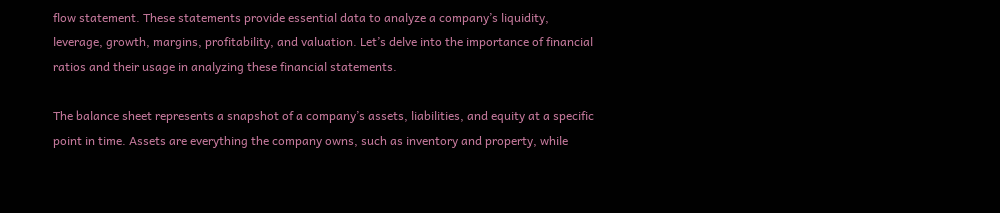flow statement. These statements provide essential data to analyze a company’s liquidity, leverage, growth, margins, profitability, and valuation. Let’s delve into the importance of financial ratios and their usage in analyzing these financial statements.

The balance sheet represents a snapshot of a company’s assets, liabilities, and equity at a specific point in time. Assets are everything the company owns, such as inventory and property, while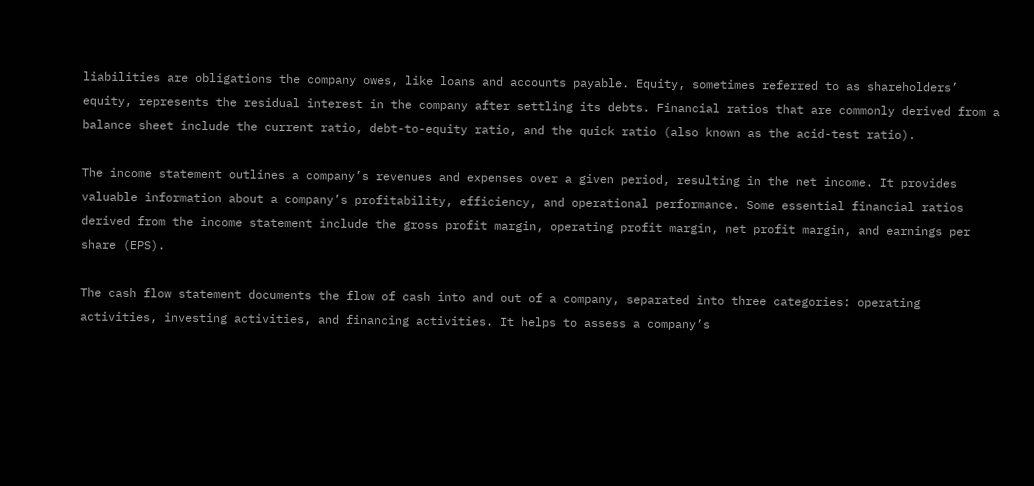liabilities are obligations the company owes, like loans and accounts payable. Equity, sometimes referred to as shareholders’ equity, represents the residual interest in the company after settling its debts. Financial ratios that are commonly derived from a balance sheet include the current ratio, debt-to-equity ratio, and the quick ratio (also known as the acid-test ratio).

The income statement outlines a company’s revenues and expenses over a given period, resulting in the net income. It provides valuable information about a company’s profitability, efficiency, and operational performance. Some essential financial ratios derived from the income statement include the gross profit margin, operating profit margin, net profit margin, and earnings per share (EPS).

The cash flow statement documents the flow of cash into and out of a company, separated into three categories: operating activities, investing activities, and financing activities. It helps to assess a company’s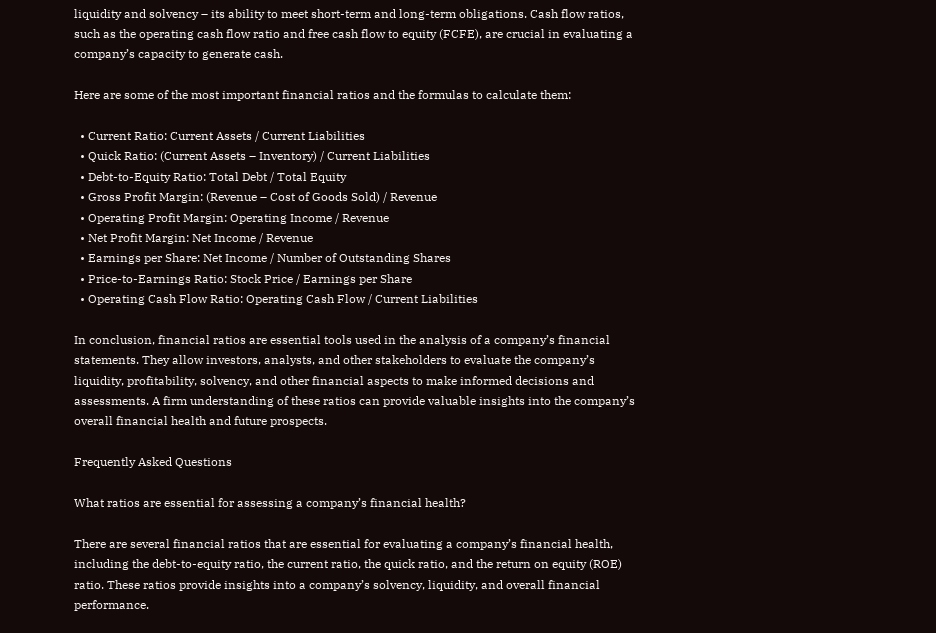liquidity and solvency – its ability to meet short-term and long-term obligations. Cash flow ratios, such as the operating cash flow ratio and free cash flow to equity (FCFE), are crucial in evaluating a company’s capacity to generate cash.

Here are some of the most important financial ratios and the formulas to calculate them:

  • Current Ratio: Current Assets / Current Liabilities
  • Quick Ratio: (Current Assets – Inventory) / Current Liabilities
  • Debt-to-Equity Ratio: Total Debt / Total Equity
  • Gross Profit Margin: (Revenue – Cost of Goods Sold) / Revenue
  • Operating Profit Margin: Operating Income / Revenue
  • Net Profit Margin: Net Income / Revenue
  • Earnings per Share: Net Income / Number of Outstanding Shares
  • Price-to-Earnings Ratio: Stock Price / Earnings per Share
  • Operating Cash Flow Ratio: Operating Cash Flow / Current Liabilities

In conclusion, financial ratios are essential tools used in the analysis of a company’s financial statements. They allow investors, analysts, and other stakeholders to evaluate the company’s liquidity, profitability, solvency, and other financial aspects to make informed decisions and assessments. A firm understanding of these ratios can provide valuable insights into the company’s overall financial health and future prospects.

Frequently Asked Questions

What ratios are essential for assessing a company’s financial health?

There are several financial ratios that are essential for evaluating a company’s financial health, including the debt-to-equity ratio, the current ratio, the quick ratio, and the return on equity (ROE) ratio. These ratios provide insights into a company’s solvency, liquidity, and overall financial performance.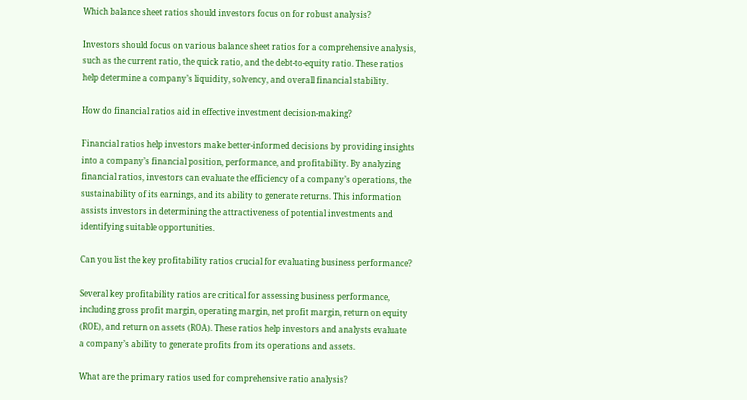Which balance sheet ratios should investors focus on for robust analysis?

Investors should focus on various balance sheet ratios for a comprehensive analysis, such as the current ratio, the quick ratio, and the debt-to-equity ratio. These ratios help determine a company’s liquidity, solvency, and overall financial stability.

How do financial ratios aid in effective investment decision-making?

Financial ratios help investors make better-informed decisions by providing insights into a company’s financial position, performance, and profitability. By analyzing financial ratios, investors can evaluate the efficiency of a company’s operations, the sustainability of its earnings, and its ability to generate returns. This information assists investors in determining the attractiveness of potential investments and identifying suitable opportunities.

Can you list the key profitability ratios crucial for evaluating business performance?

Several key profitability ratios are critical for assessing business performance, including gross profit margin, operating margin, net profit margin, return on equity (ROE), and return on assets (ROA). These ratios help investors and analysts evaluate a company’s ability to generate profits from its operations and assets.

What are the primary ratios used for comprehensive ratio analysis?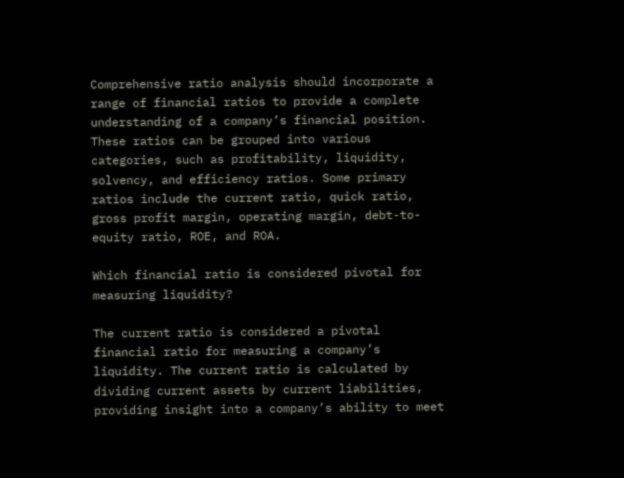Comprehensive ratio analysis should incorporate a range of financial ratios to provide a complete understanding of a company’s financial position. These ratios can be grouped into various categories, such as profitability, liquidity, solvency, and efficiency ratios. Some primary ratios include the current ratio, quick ratio, gross profit margin, operating margin, debt-to-equity ratio, ROE, and ROA.

Which financial ratio is considered pivotal for measuring liquidity?

The current ratio is considered a pivotal financial ratio for measuring a company’s liquidity. The current ratio is calculated by dividing current assets by current liabilities, providing insight into a company’s ability to meet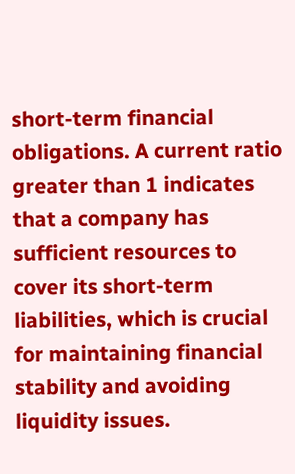short-term financial obligations. A current ratio greater than 1 indicates that a company has sufficient resources to cover its short-term liabilities, which is crucial for maintaining financial stability and avoiding liquidity issues.